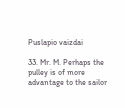Puslapio vaizdai

33. Mr. M. Perhaps the pulley is of more advantage to the sailor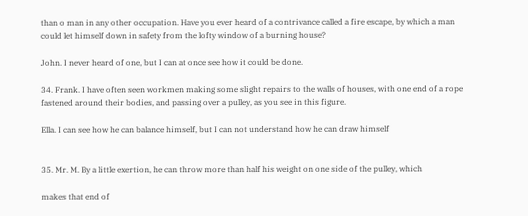than o man in any other occupation. Have you ever heard of a contrivance called a fire escape, by which a man could let himself down in safety from the lofty window of a burning house?

John. I never heard of one, but I can at once see how it could be done.

34. Frank. I have often seen workmen making some slight repairs to the walls of houses, with one end of a rope fastened around their bodies, and passing over a pulley, as you see in this figure.

Ella. I can see how he can balance himself, but I can not understand how he can draw himself


35. Mr. M. By a little exertion, he can throw more than half his weight on one side of the pulley, which

makes that end of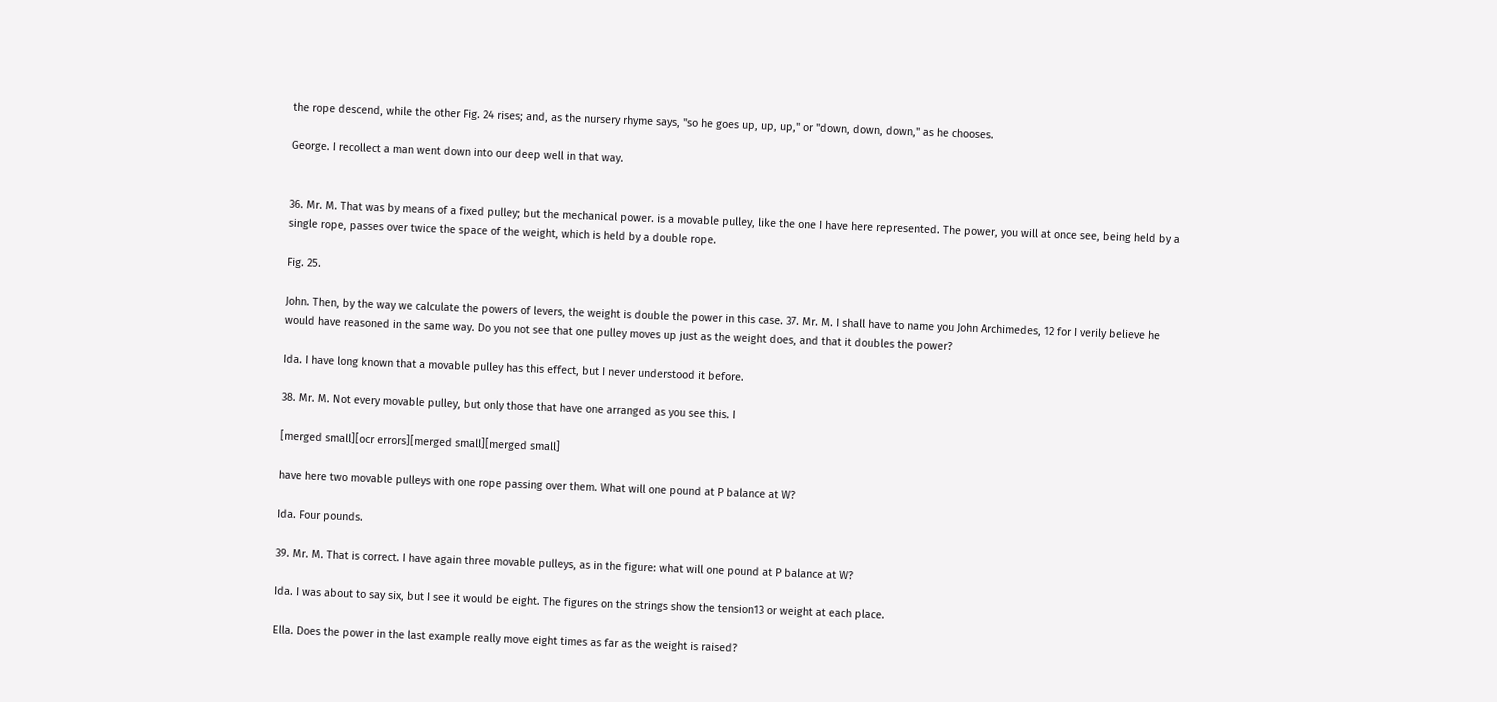the rope descend, while the other Fig. 24 rises; and, as the nursery rhyme says, "so he goes up, up, up," or "down, down, down," as he chooses.

George. I recollect a man went down into our deep well in that way.


36. Mr. M. That was by means of a fixed pulley; but the mechanical power. is a movable pulley, like the one I have here represented. The power, you will at once see, being held by a single rope, passes over twice the space of the weight, which is held by a double rope.

Fig. 25.

John. Then, by the way we calculate the powers of levers, the weight is double the power in this case. 37. Mr. M. I shall have to name you John Archimedes, 12 for I verily believe he would have reasoned in the same way. Do you not see that one pulley moves up just as the weight does, and that it doubles the power?

Ida. I have long known that a movable pulley has this effect, but I never understood it before.

38. Mr. M. Not every movable pulley, but only those that have one arranged as you see this. I

[merged small][ocr errors][merged small][merged small]

have here two movable pulleys with one rope passing over them. What will one pound at P balance at W?

Ida. Four pounds.

39. Mr. M. That is correct. I have again three movable pulleys, as in the figure: what will one pound at P balance at W?

Ida. I was about to say six, but I see it would be eight. The figures on the strings show the tension13 or weight at each place.

Ella. Does the power in the last example really move eight times as far as the weight is raised?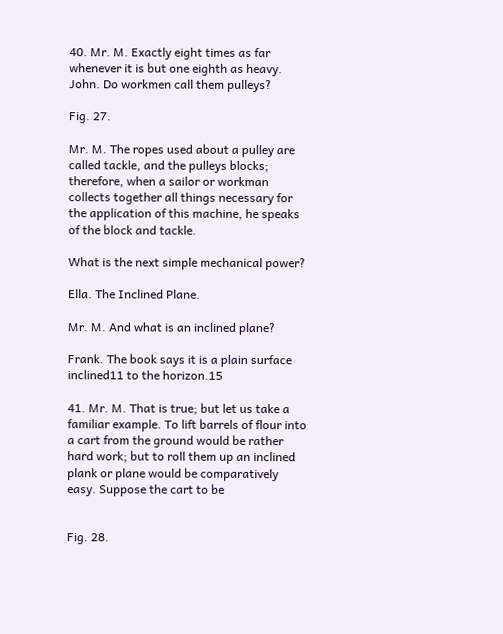40. Mr. M. Exactly eight times as far whenever it is but one eighth as heavy. John. Do workmen call them pulleys?

Fig. 27.

Mr. M. The ropes used about a pulley are called tackle, and the pulleys blocks; therefore, when a sailor or workman collects together all things necessary for the application of this machine, he speaks of the block and tackle.

What is the next simple mechanical power?

Ella. The Inclined Plane.

Mr. M. And what is an inclined plane?

Frank. The book says it is a plain surface inclined11 to the horizon.15

41. Mr. M. That is true; but let us take a familiar example. To lift barrels of flour into a cart from the ground would be rather hard work; but to roll them up an inclined plank or plane would be comparatively easy. Suppose the cart to be


Fig. 28.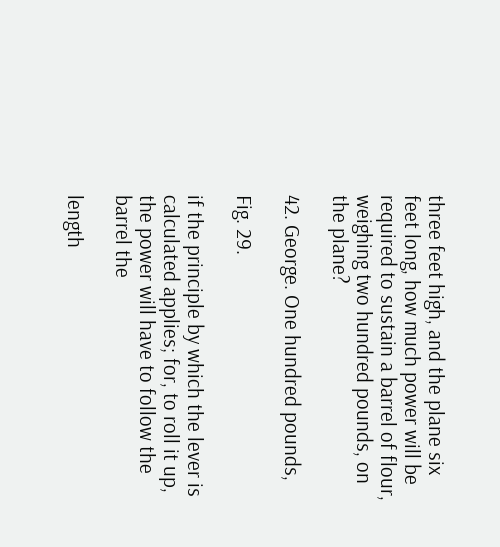three feet high, and the plane six feet long, how much power will be required to sustain a barrel of flour, weighing two hundred pounds, on the plane?

42. George. One hundred pounds,

Fig. 29.

if the principle by which the lever is calculated applies; for, to roll it up, the power will have to follow the barrel the

length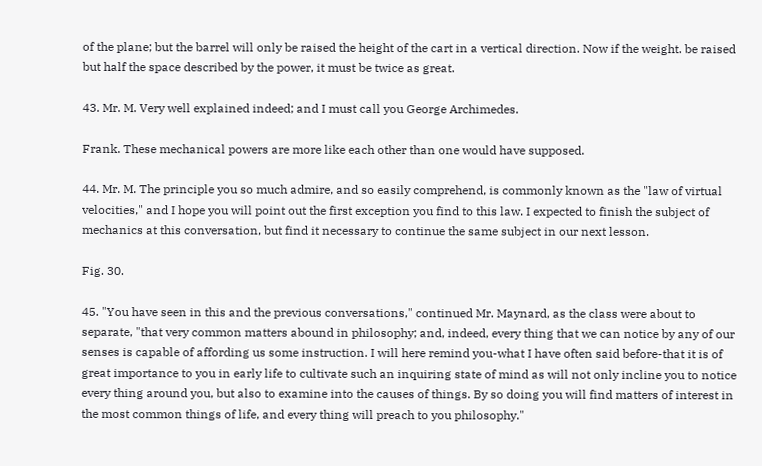of the plane; but the barrel will only be raised the height of the cart in a vertical direction. Now if the weight. be raised but half the space described by the power, it must be twice as great.

43. Mr. M. Very well explained indeed; and I must call you George Archimedes.

Frank. These mechanical powers are more like each other than one would have supposed.

44. Mr. M. The principle you so much admire, and so easily comprehend, is commonly known as the "law of virtual velocities," and I hope you will point out the first exception you find to this law. I expected to finish the subject of mechanics at this conversation, but find it necessary to continue the same subject in our next lesson.

Fig. 30.

45. "You have seen in this and the previous conversations," continued Mr. Maynard, as the class were about to separate, "that very common matters abound in philosophy; and, indeed, every thing that we can notice by any of our senses is capable of affording us some instruction. I will here remind you-what I have often said before-that it is of great importance to you in early life to cultivate such an inquiring state of mind as will not only incline you to notice every thing around you, but also to examine into the causes of things. By so doing you will find matters of interest in the most common things of life, and every thing will preach to you philosophy."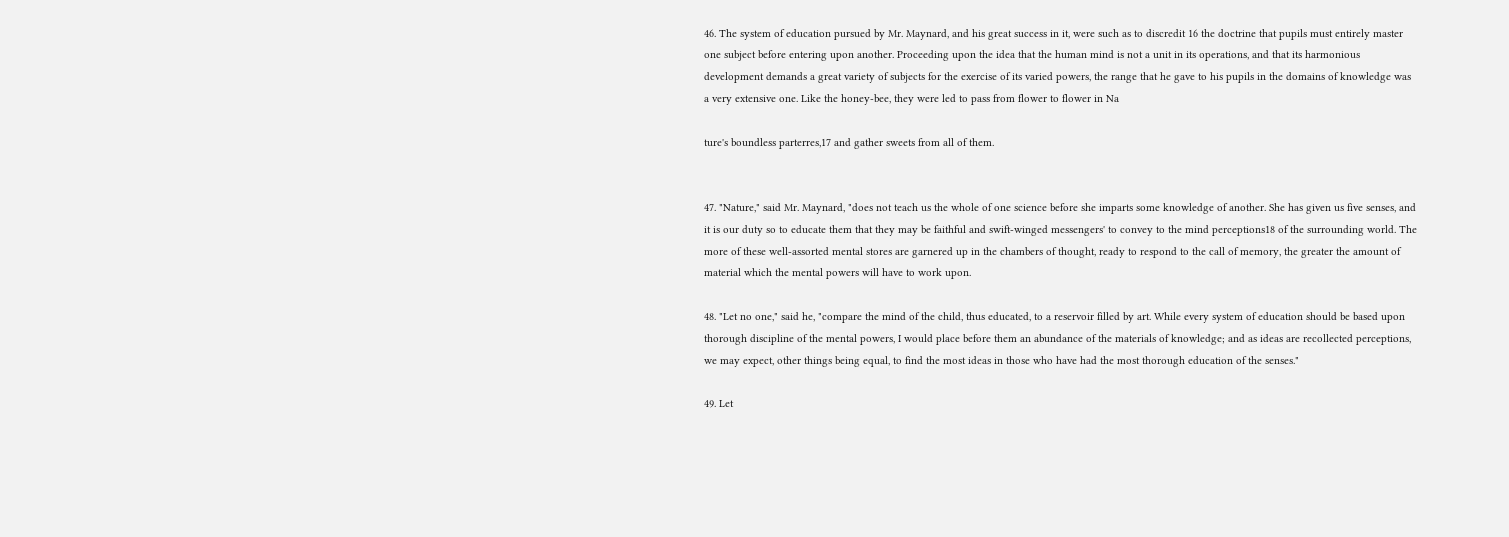46. The system of education pursued by Mr. Maynard, and his great success in it, were such as to discredit 16 the doctrine that pupils must entirely master one subject before entering upon another. Proceeding upon the idea that the human mind is not a unit in its operations, and that its harmonious development demands a great variety of subjects for the exercise of its varied powers, the range that he gave to his pupils in the domains of knowledge was a very extensive one. Like the honey-bee, they were led to pass from flower to flower in Na

ture's boundless parterres,17 and gather sweets from all of them.


47. "Nature," said Mr. Maynard, "does not teach us the whole of one science before she imparts some knowledge of another. She has given us five senses, and it is our duty so to educate them that they may be faithful and swift-winged messengers' to convey to the mind perceptions18 of the surrounding world. The more of these well-assorted mental stores are garnered up in the chambers of thought, ready to respond to the call of memory, the greater the amount of material which the mental powers will have to work upon.

48. "Let no one," said he, "compare the mind of the child, thus educated, to a reservoir filled by art. While every system of education should be based upon thorough discipline of the mental powers, I would place before them an abundance of the materials of knowledge; and as ideas are recollected perceptions, we may expect, other things being equal, to find the most ideas in those who have had the most thorough education of the senses."

49. Let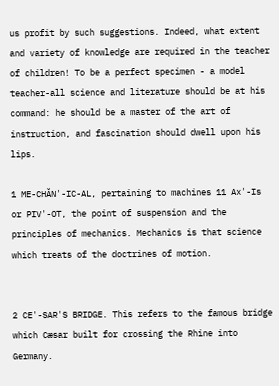us profit by such suggestions. Indeed, what extent and variety of knowledge are required in the teacher of children! To be a perfect specimen - a model teacher-all science and literature should be at his command: he should be a master of the art of instruction, and fascination should dwell upon his lips.

1 ME-CHĂN'-IC-AL, pertaining to machines 11 Ax'-Is or PIV'-OT, the point of suspension and the principles of mechanics. Mechanics is that science which treats of the doctrines of motion.


2 CE'-SAR'S BRIDGE. This refers to the famous bridge which Cæsar built for crossing the Rhine into Germany.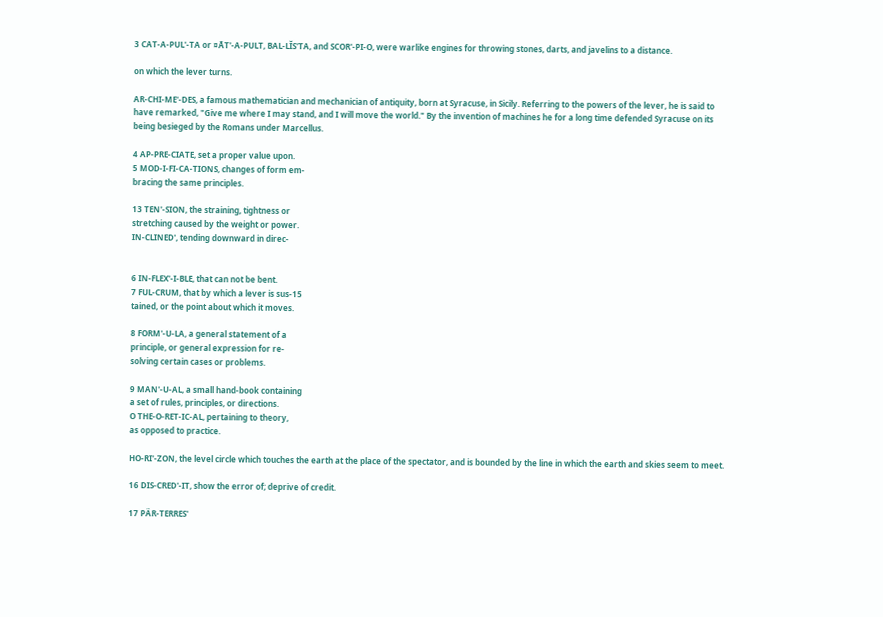3 CAT-A-PUL'-TA or ¤ÃT'-A-PULT, BAL-LĬS'TA, and SCOR'-PI-O, were warlike engines for throwing stones, darts, and javelins to a distance.

on which the lever turns.

AR-CHI-ME'-DES, a famous mathematician and mechanician of antiquity, born at Syracuse, in Sicily. Referring to the powers of the lever, he is said to have remarked, "Give me where I may stand, and I will move the world." By the invention of machines he for a long time defended Syracuse on its being besieged by the Romans under Marcellus.

4 AP-PRE-CIATE, set a proper value upon.
5 MOD-I-FI-CA-TIONS, changes of form em-
bracing the same principles.

13 TEN'-SION, the straining, tightness or
stretching caused by the weight or power.
IN-CLINED', tending downward in direc-


6 IN-FLEX'-I-BLE, that can not be bent.
7 FUL-CRUM, that by which a lever is sus-15
tained, or the point about which it moves.

8 FORM'-U-LA, a general statement of a
principle, or general expression for re-
solving certain cases or problems.

9 MAN'-U-AL, a small hand-book containing
a set of rules, principles, or directions.
O THE-O-RET-IC-AL, pertaining to theory,
as opposed to practice.

HO-RI'-ZON, the level circle which touches the earth at the place of the spectator, and is bounded by the line in which the earth and skies seem to meet.

16 DIS-CRED'-IT, show the error of; deprive of credit.

17 PÄR-TERRES'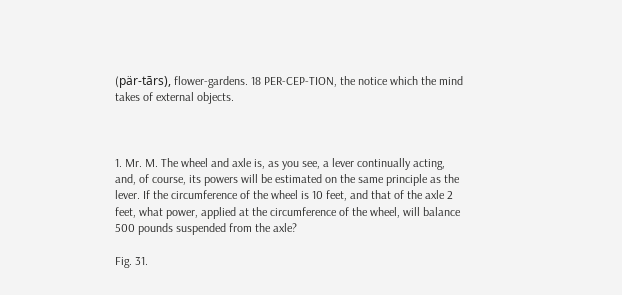(pär-tārs), flower-gardens. 18 PER-CEP-TION, the notice which the mind takes of external objects.



1. Mr. M. The wheel and axle is, as you see, a lever continually acting, and, of course, its powers will be estimated on the same principle as the lever. If the circumference of the wheel is 10 feet, and that of the axle 2 feet, what power, applied at the circumference of the wheel, will balance 500 pounds suspended from the axle?

Fig. 31.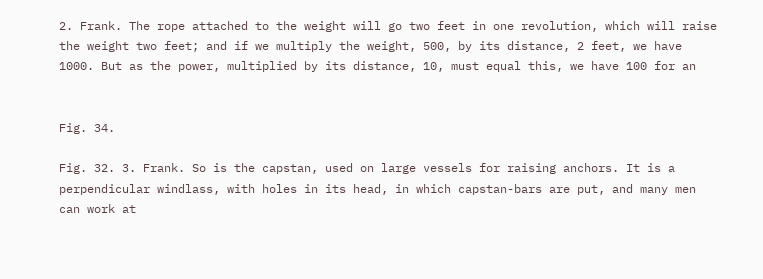2. Frank. The rope attached to the weight will go two feet in one revolution, which will raise the weight two feet; and if we multiply the weight, 500, by its distance, 2 feet, we have 1000. But as the power, multiplied by its distance, 10, must equal this, we have 100 for an


Fig. 34.

Fig. 32. 3. Frank. So is the capstan, used on large vessels for raising anchors. It is a perpendicular windlass, with holes in its head, in which capstan-bars are put, and many men can work at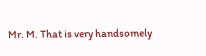Mr. M. That is very handsomely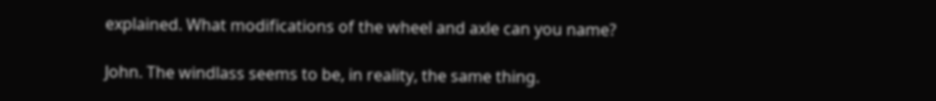explained. What modifications of the wheel and axle can you name?

John. The windlass seems to be, in reality, the same thing.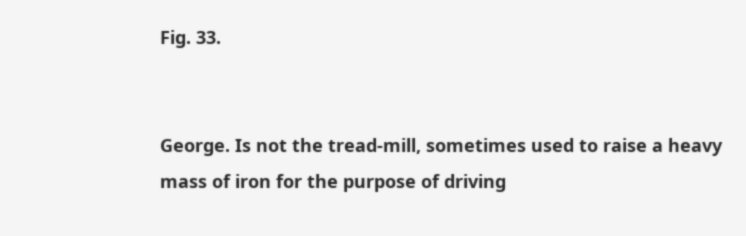Fig. 33.


George. Is not the tread-mill, sometimes used to raise a heavy mass of iron for the purpose of driving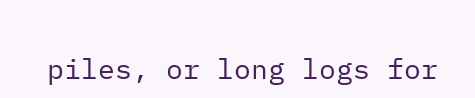piles, or long logs for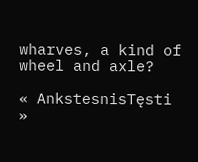wharves, a kind of wheel and axle?

« AnkstesnisTęsti »